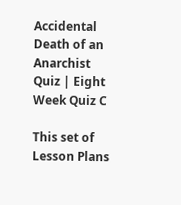Accidental Death of an Anarchist Quiz | Eight Week Quiz C

This set of Lesson Plans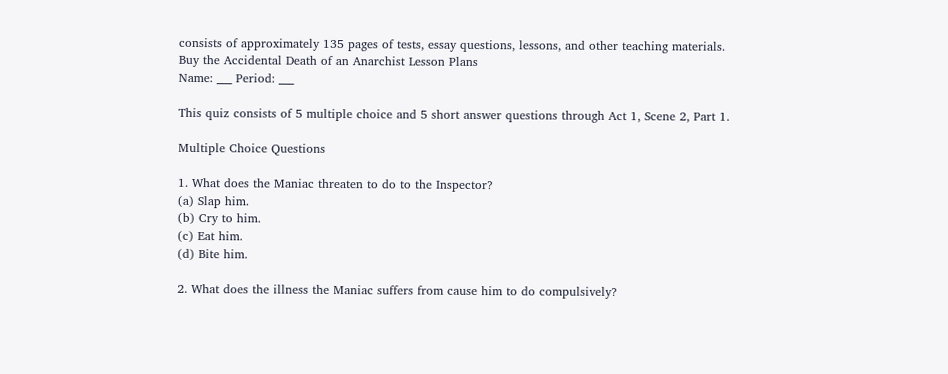consists of approximately 135 pages of tests, essay questions, lessons, and other teaching materials.
Buy the Accidental Death of an Anarchist Lesson Plans
Name: ___ Period: ___

This quiz consists of 5 multiple choice and 5 short answer questions through Act 1, Scene 2, Part 1.

Multiple Choice Questions

1. What does the Maniac threaten to do to the Inspector?
(a) Slap him.
(b) Cry to him.
(c) Eat him.
(d) Bite him.

2. What does the illness the Maniac suffers from cause him to do compulsively?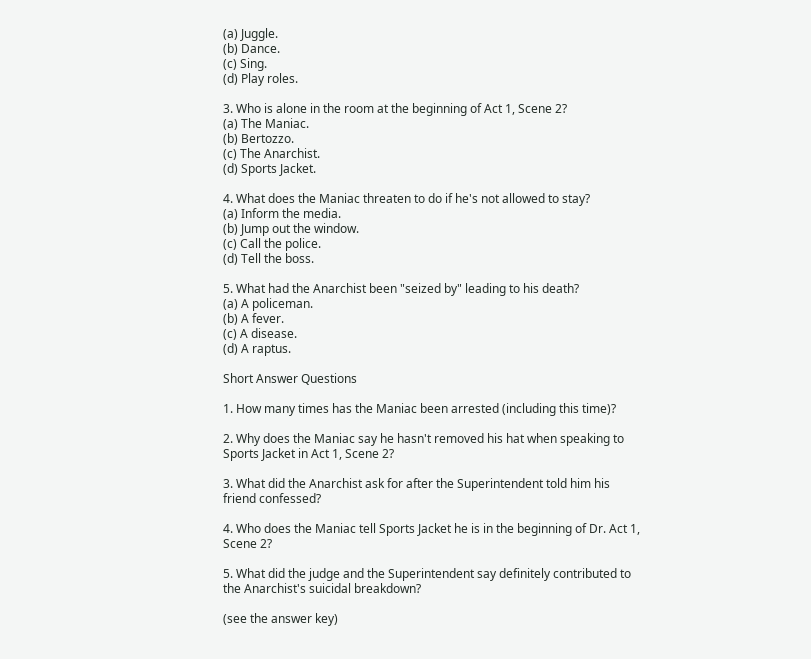(a) Juggle.
(b) Dance.
(c) Sing.
(d) Play roles.

3. Who is alone in the room at the beginning of Act 1, Scene 2?
(a) The Maniac.
(b) Bertozzo.
(c) The Anarchist.
(d) Sports Jacket.

4. What does the Maniac threaten to do if he's not allowed to stay?
(a) Inform the media.
(b) Jump out the window.
(c) Call the police.
(d) Tell the boss.

5. What had the Anarchist been "seized by" leading to his death?
(a) A policeman.
(b) A fever.
(c) A disease.
(d) A raptus.

Short Answer Questions

1. How many times has the Maniac been arrested (including this time)?

2. Why does the Maniac say he hasn't removed his hat when speaking to Sports Jacket in Act 1, Scene 2?

3. What did the Anarchist ask for after the Superintendent told him his friend confessed?

4. Who does the Maniac tell Sports Jacket he is in the beginning of Dr. Act 1, Scene 2?

5. What did the judge and the Superintendent say definitely contributed to the Anarchist's suicidal breakdown?

(see the answer key)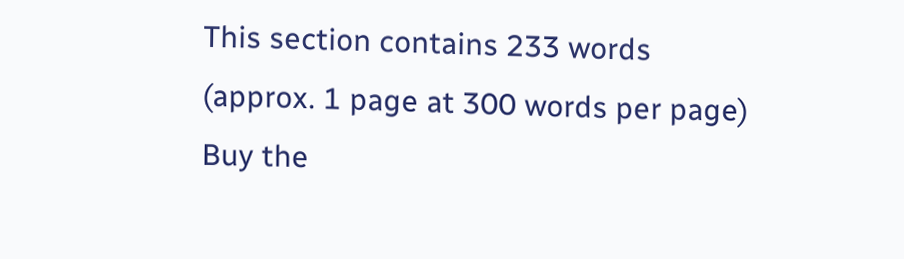This section contains 233 words
(approx. 1 page at 300 words per page)
Buy the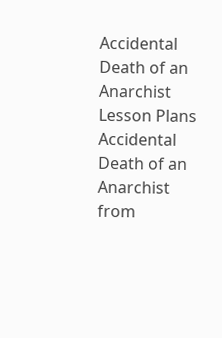Accidental Death of an Anarchist Lesson Plans
Accidental Death of an Anarchist from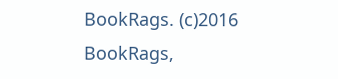BookRags. (c)2016 BookRags,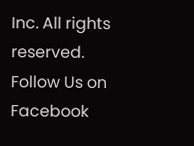Inc. All rights reserved.
Follow Us on Facebook